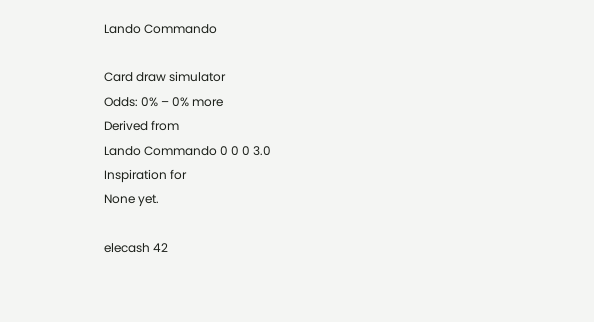Lando Commando

Card draw simulator
Odds: 0% – 0% more
Derived from
Lando Commando 0 0 0 3.0
Inspiration for
None yet.

elecash 42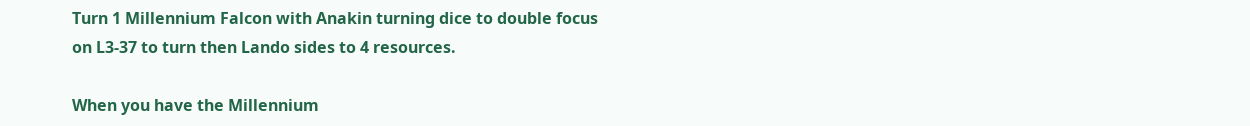Turn 1 Millennium Falcon with Anakin turning dice to double focus on L3-37 to turn then Lando sides to 4 resources.

When you have the Millennium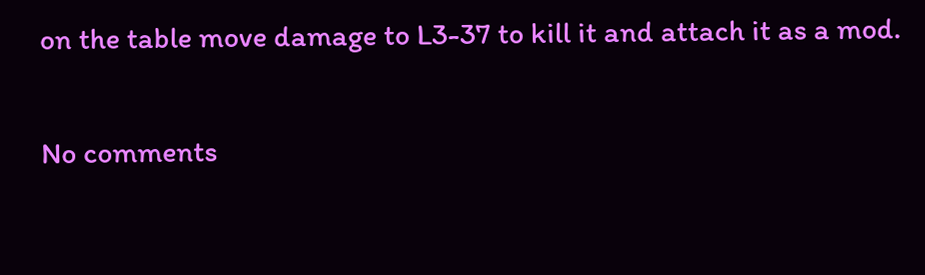on the table move damage to L3-37 to kill it and attach it as a mod.

No comments